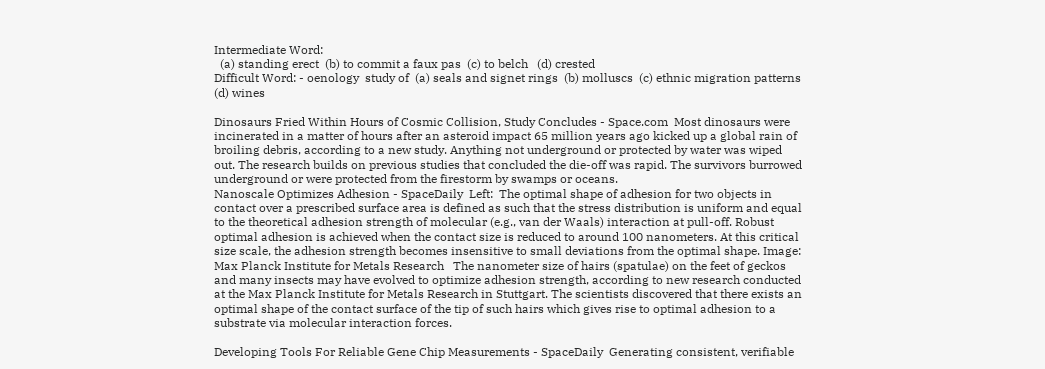Intermediate Word:
  (a) standing erect  (b) to commit a faux pas  (c) to belch   (d) crested
Difficult Word: - oenology  study of  (a) seals and signet rings  (b) molluscs  (c) ethnic migration patterns  (d) wines

Dinosaurs Fried Within Hours of Cosmic Collision, Study Concludes - Space.com  Most dinosaurs were incinerated in a matter of hours after an asteroid impact 65 million years ago kicked up a global rain of broiling debris, according to a new study. Anything not underground or protected by water was wiped out. The research builds on previous studies that concluded the die-off was rapid. The survivors burrowed underground or were protected from the firestorm by swamps or oceans.
Nanoscale Optimizes Adhesion - SpaceDaily  Left:  The optimal shape of adhesion for two objects in contact over a prescribed surface area is defined as such that the stress distribution is uniform and equal to the theoretical adhesion strength of molecular (e.g., van der Waals) interaction at pull-off. Robust optimal adhesion is achieved when the contact size is reduced to around 100 nanometers. At this critical size scale, the adhesion strength becomes insensitive to small deviations from the optimal shape. Image: Max Planck Institute for Metals Research   The nanometer size of hairs (spatulae) on the feet of geckos and many insects may have evolved to optimize adhesion strength, according to new research conducted at the Max Planck Institute for Metals Research in Stuttgart. The scientists discovered that there exists an optimal shape of the contact surface of the tip of such hairs which gives rise to optimal adhesion to a substrate via molecular interaction forces.

Developing Tools For Reliable Gene Chip Measurements - SpaceDaily  Generating consistent, verifiable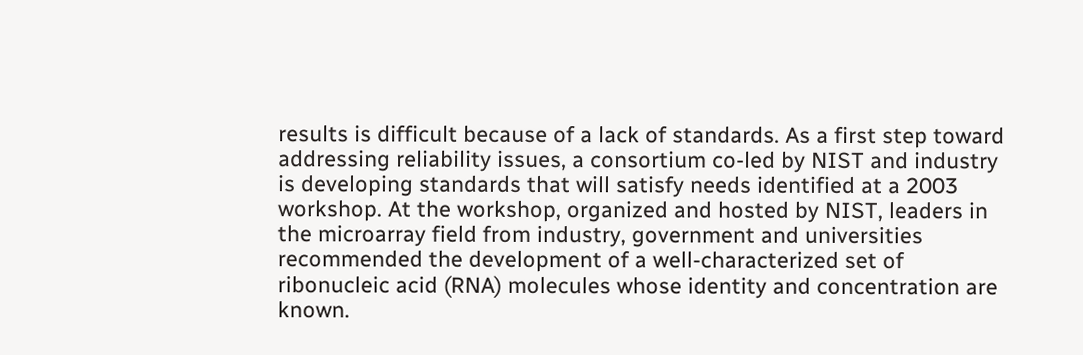results is difficult because of a lack of standards. As a first step toward addressing reliability issues, a consortium co-led by NIST and industry is developing standards that will satisfy needs identified at a 2003 workshop. At the workshop, organized and hosted by NIST, leaders in the microarray field from industry, government and universities recommended the development of a well-characterized set of ribonucleic acid (RNA) molecules whose identity and concentration are known.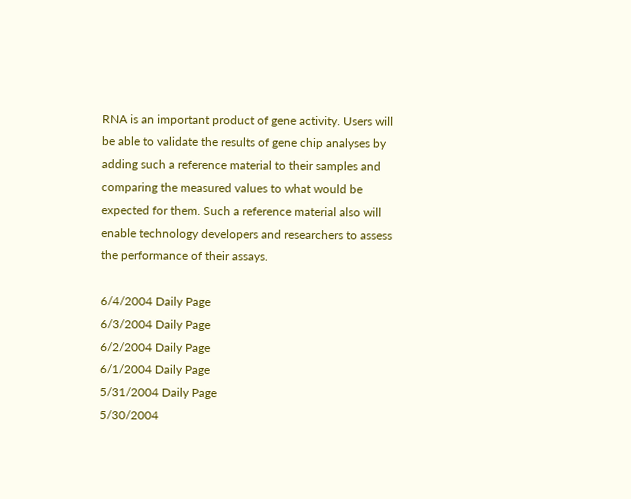RNA is an important product of gene activity. Users will be able to validate the results of gene chip analyses by adding such a reference material to their samples and comparing the measured values to what would be expected for them. Such a reference material also will enable technology developers and researchers to assess the performance of their assays.

6/4/2004 Daily Page
6/3/2004 Daily Page
6/2/2004 Daily Page
6/1/2004 Daily Page
5/31/2004 Daily Page
5/30/2004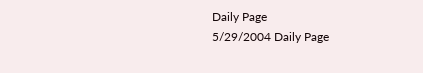Daily Page
5/29/2004 Daily Page